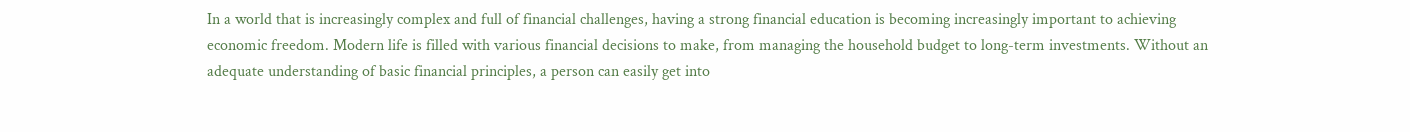In a world that is increasingly complex and full of financial challenges, having a strong financial education is becoming increasingly important to achieving economic freedom. Modern life is filled with various financial decisions to make, from managing the household budget to long-term investments. Without an adequate understanding of basic financial principles, a person can easily get into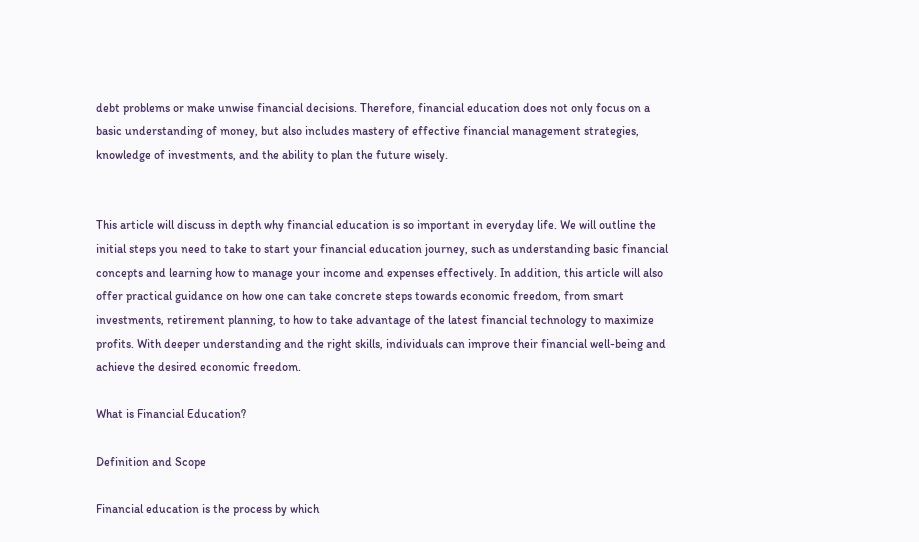debt problems or make unwise financial decisions. Therefore, financial education does not only focus on a basic understanding of money, but also includes mastery of effective financial management strategies, knowledge of investments, and the ability to plan the future wisely.


This article will discuss in depth why financial education is so important in everyday life. We will outline the initial steps you need to take to start your financial education journey, such as understanding basic financial concepts and learning how to manage your income and expenses effectively. In addition, this article will also offer practical guidance on how one can take concrete steps towards economic freedom, from smart investments, retirement planning, to how to take advantage of the latest financial technology to maximize profits. With deeper understanding and the right skills, individuals can improve their financial well-being and achieve the desired economic freedom.

What is Financial Education?

Definition and Scope

Financial education is the process by which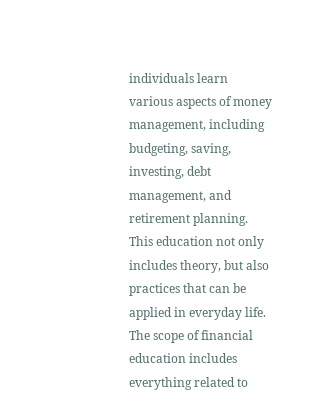individuals learn various aspects of money management, including budgeting, saving, investing, debt management, and retirement planning. This education not only includes theory, but also practices that can be applied in everyday life. The scope of financial education includes everything related to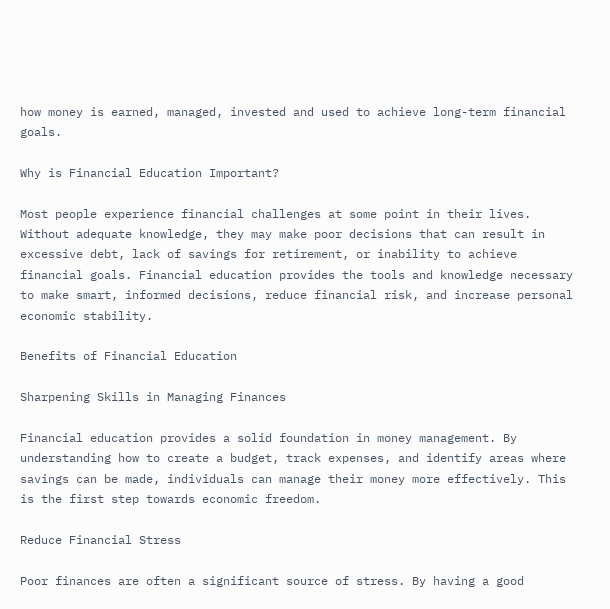how money is earned, managed, invested and used to achieve long-term financial goals.

Why is Financial Education Important?

Most people experience financial challenges at some point in their lives. Without adequate knowledge, they may make poor decisions that can result in excessive debt, lack of savings for retirement, or inability to achieve financial goals. Financial education provides the tools and knowledge necessary to make smart, informed decisions, reduce financial risk, and increase personal economic stability.

Benefits of Financial Education

Sharpening Skills in Managing Finances

Financial education provides a solid foundation in money management. By understanding how to create a budget, track expenses, and identify areas where savings can be made, individuals can manage their money more effectively. This is the first step towards economic freedom.

Reduce Financial Stress

Poor finances are often a significant source of stress. By having a good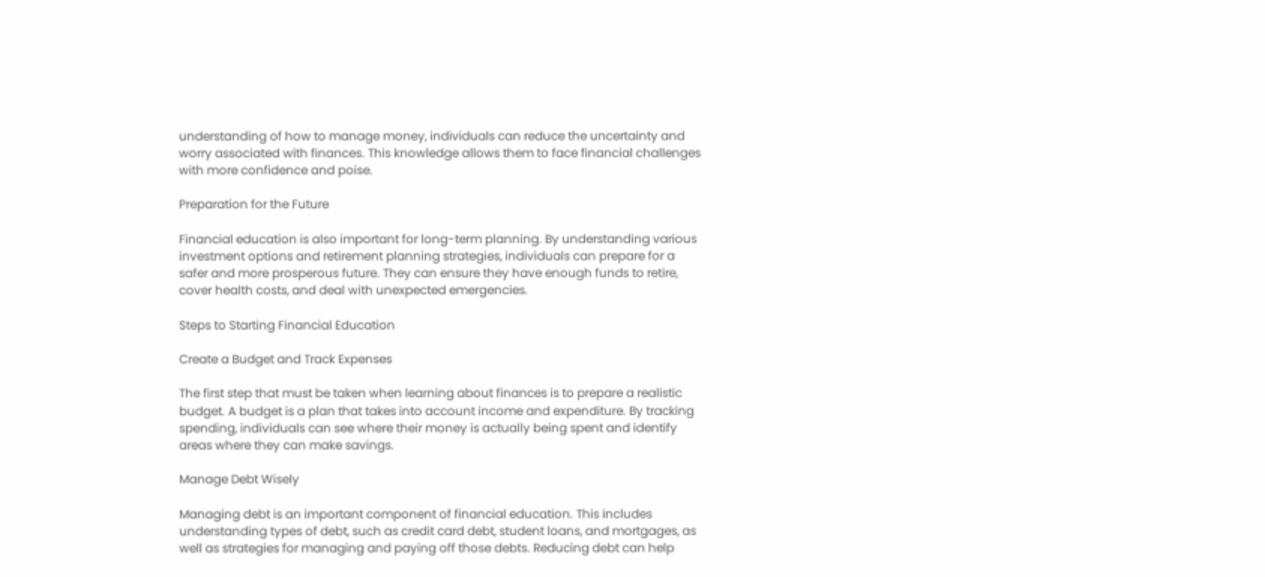understanding of how to manage money, individuals can reduce the uncertainty and worry associated with finances. This knowledge allows them to face financial challenges with more confidence and poise.

Preparation for the Future

Financial education is also important for long-term planning. By understanding various investment options and retirement planning strategies, individuals can prepare for a safer and more prosperous future. They can ensure they have enough funds to retire, cover health costs, and deal with unexpected emergencies.

Steps to Starting Financial Education

Create a Budget and Track Expenses

The first step that must be taken when learning about finances is to prepare a realistic budget. A budget is a plan that takes into account income and expenditure. By tracking spending, individuals can see where their money is actually being spent and identify areas where they can make savings.

Manage Debt Wisely

Managing debt is an important component of financial education. This includes understanding types of debt, such as credit card debt, student loans, and mortgages, as well as strategies for managing and paying off those debts. Reducing debt can help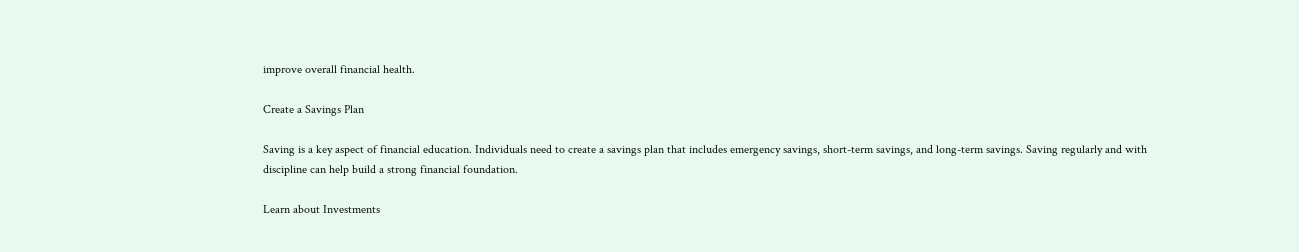improve overall financial health.

Create a Savings Plan

Saving is a key aspect of financial education. Individuals need to create a savings plan that includes emergency savings, short-term savings, and long-term savings. Saving regularly and with discipline can help build a strong financial foundation.

Learn about Investments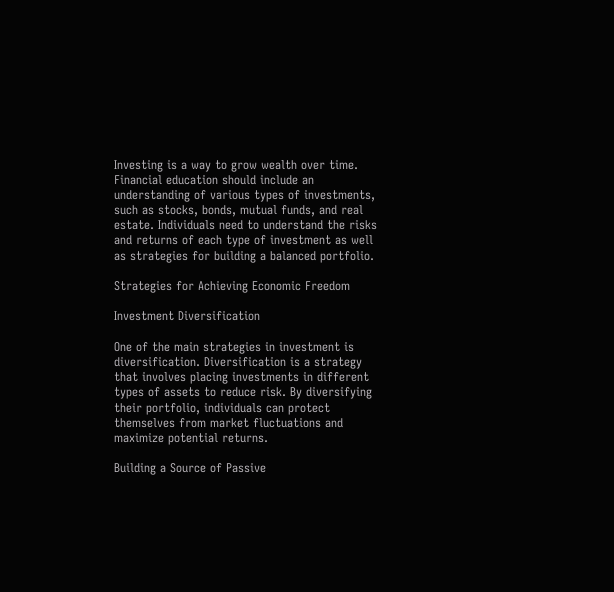Investing is a way to grow wealth over time. Financial education should include an understanding of various types of investments, such as stocks, bonds, mutual funds, and real estate. Individuals need to understand the risks and returns of each type of investment as well as strategies for building a balanced portfolio.

Strategies for Achieving Economic Freedom

Investment Diversification

One of the main strategies in investment is diversification. Diversification is a strategy that involves placing investments in different types of assets to reduce risk. By diversifying their portfolio, individuals can protect themselves from market fluctuations and maximize potential returns.

Building a Source of Passive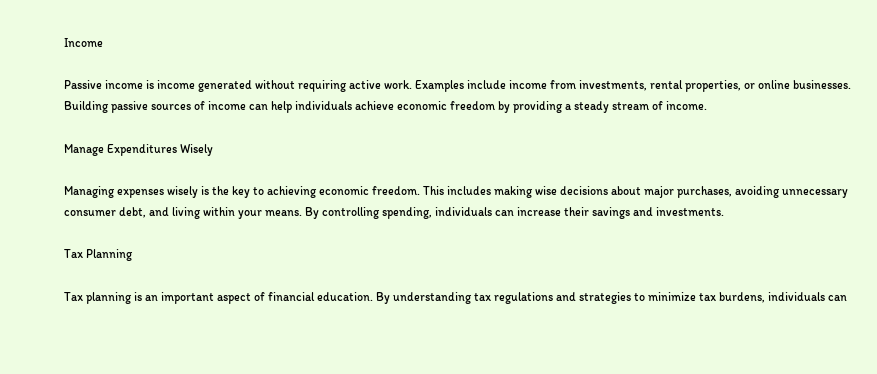Income

Passive income is income generated without requiring active work. Examples include income from investments, rental properties, or online businesses. Building passive sources of income can help individuals achieve economic freedom by providing a steady stream of income.

Manage Expenditures Wisely

Managing expenses wisely is the key to achieving economic freedom. This includes making wise decisions about major purchases, avoiding unnecessary consumer debt, and living within your means. By controlling spending, individuals can increase their savings and investments.

Tax Planning

Tax planning is an important aspect of financial education. By understanding tax regulations and strategies to minimize tax burdens, individuals can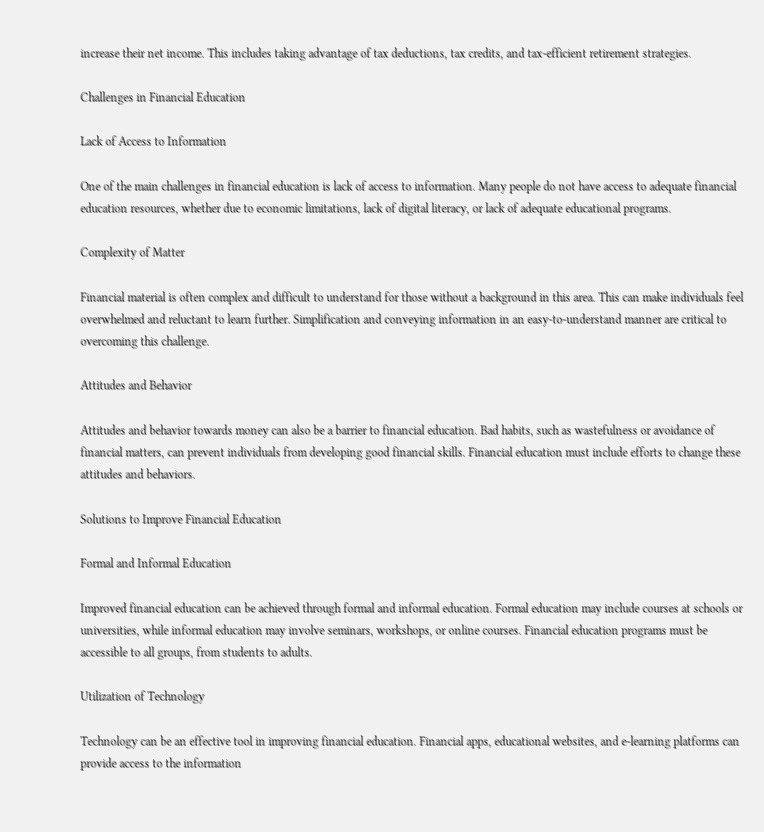increase their net income. This includes taking advantage of tax deductions, tax credits, and tax-efficient retirement strategies.

Challenges in Financial Education

Lack of Access to Information

One of the main challenges in financial education is lack of access to information. Many people do not have access to adequate financial education resources, whether due to economic limitations, lack of digital literacy, or lack of adequate educational programs.

Complexity of Matter

Financial material is often complex and difficult to understand for those without a background in this area. This can make individuals feel overwhelmed and reluctant to learn further. Simplification and conveying information in an easy-to-understand manner are critical to overcoming this challenge.

Attitudes and Behavior

Attitudes and behavior towards money can also be a barrier to financial education. Bad habits, such as wastefulness or avoidance of financial matters, can prevent individuals from developing good financial skills. Financial education must include efforts to change these attitudes and behaviors.

Solutions to Improve Financial Education

Formal and Informal Education

Improved financial education can be achieved through formal and informal education. Formal education may include courses at schools or universities, while informal education may involve seminars, workshops, or online courses. Financial education programs must be accessible to all groups, from students to adults.

Utilization of Technology

Technology can be an effective tool in improving financial education. Financial apps, educational websites, and e-learning platforms can provide access to the information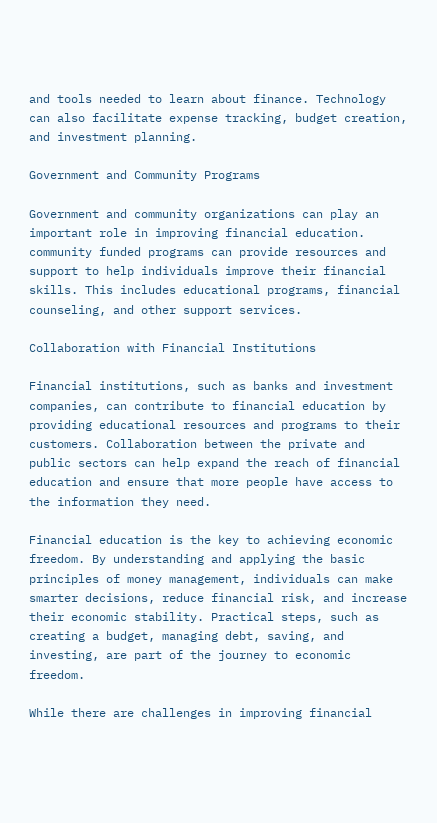and tools needed to learn about finance. Technology can also facilitate expense tracking, budget creation, and investment planning.

Government and Community Programs

Government and community organizations can play an important role in improving financial education. community funded programs can provide resources and support to help individuals improve their financial skills. This includes educational programs, financial counseling, and other support services.

Collaboration with Financial Institutions

Financial institutions, such as banks and investment companies, can contribute to financial education by providing educational resources and programs to their customers. Collaboration between the private and public sectors can help expand the reach of financial education and ensure that more people have access to the information they need.

Financial education is the key to achieving economic freedom. By understanding and applying the basic principles of money management, individuals can make smarter decisions, reduce financial risk, and increase their economic stability. Practical steps, such as creating a budget, managing debt, saving, and investing, are part of the journey to economic freedom.

While there are challenges in improving financial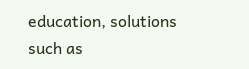education, solutions such as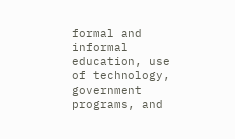formal and informal education, use of technology, government programs, and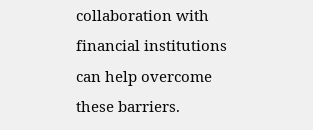collaboration with financial institutions can help overcome these barriers.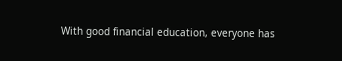With good financial education, everyone has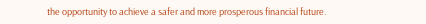the opportunity to achieve a safer and more prosperous financial future.